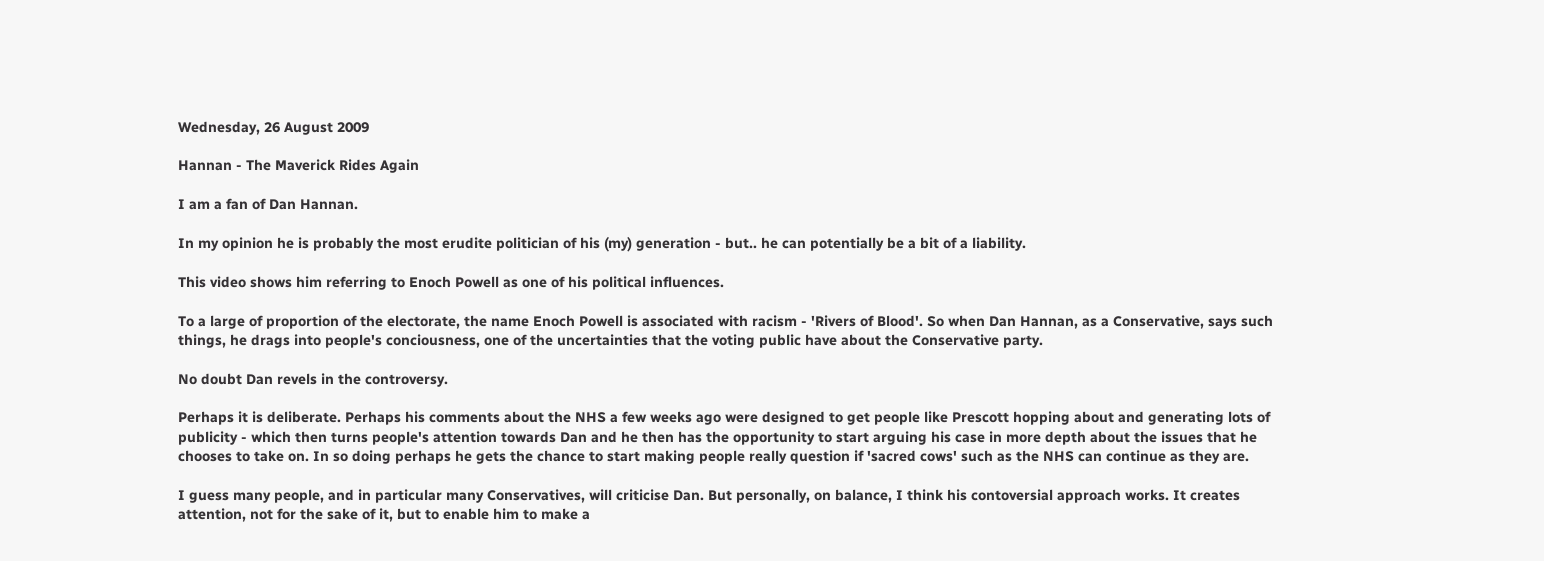Wednesday, 26 August 2009

Hannan - The Maverick Rides Again

I am a fan of Dan Hannan.

In my opinion he is probably the most erudite politician of his (my) generation - but.. he can potentially be a bit of a liability.

This video shows him referring to Enoch Powell as one of his political influences.

To a large of proportion of the electorate, the name Enoch Powell is associated with racism - 'Rivers of Blood'. So when Dan Hannan, as a Conservative, says such things, he drags into people's conciousness, one of the uncertainties that the voting public have about the Conservative party.

No doubt Dan revels in the controversy.

Perhaps it is deliberate. Perhaps his comments about the NHS a few weeks ago were designed to get people like Prescott hopping about and generating lots of publicity - which then turns people's attention towards Dan and he then has the opportunity to start arguing his case in more depth about the issues that he chooses to take on. In so doing perhaps he gets the chance to start making people really question if 'sacred cows' such as the NHS can continue as they are.

I guess many people, and in particular many Conservatives, will criticise Dan. But personally, on balance, I think his contoversial approach works. It creates attention, not for the sake of it, but to enable him to make a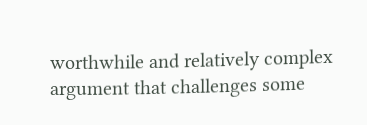worthwhile and relatively complex argument that challenges some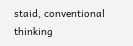staid, conventional thinking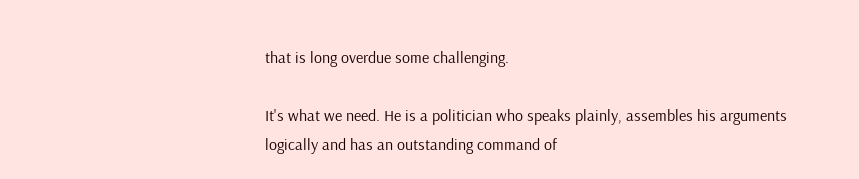that is long overdue some challenging.

It's what we need. He is a politician who speaks plainly, assembles his arguments logically and has an outstanding command of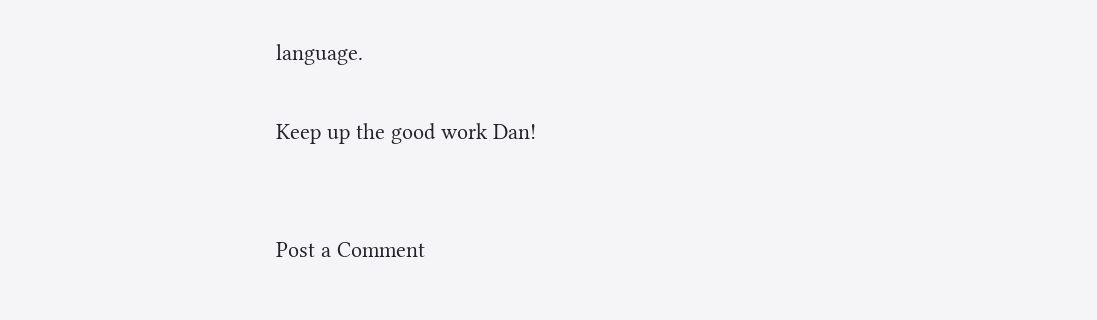language.

Keep up the good work Dan!


Post a Comment